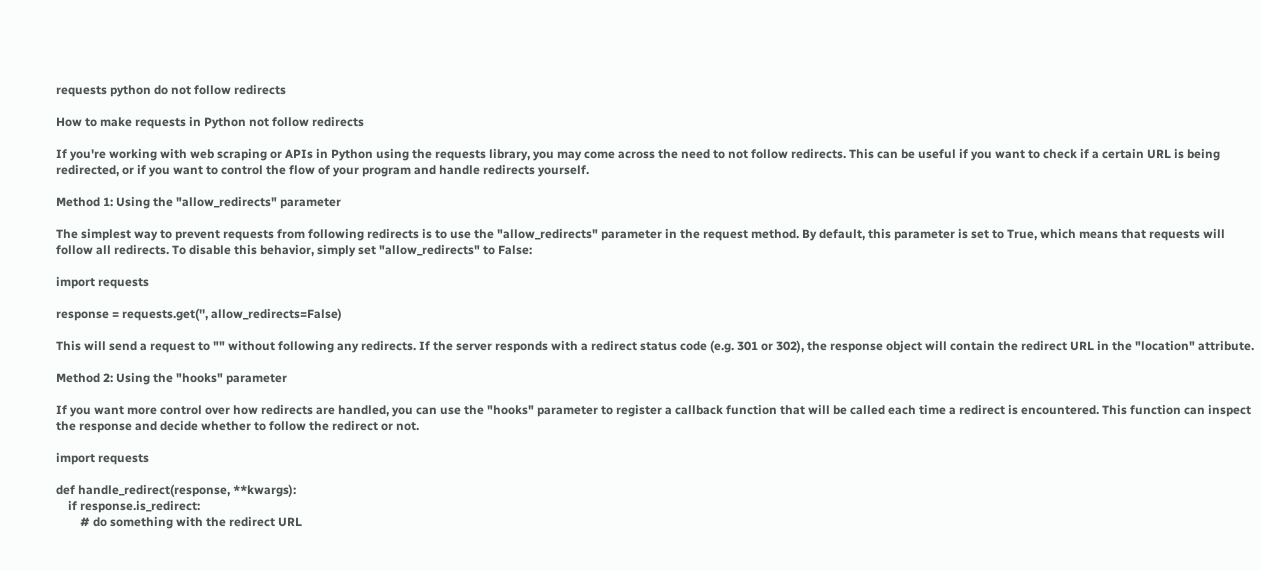requests python do not follow redirects

How to make requests in Python not follow redirects

If you're working with web scraping or APIs in Python using the requests library, you may come across the need to not follow redirects. This can be useful if you want to check if a certain URL is being redirected, or if you want to control the flow of your program and handle redirects yourself.

Method 1: Using the "allow_redirects" parameter

The simplest way to prevent requests from following redirects is to use the "allow_redirects" parameter in the request method. By default, this parameter is set to True, which means that requests will follow all redirects. To disable this behavior, simply set "allow_redirects" to False:

import requests

response = requests.get('', allow_redirects=False)

This will send a request to "" without following any redirects. If the server responds with a redirect status code (e.g. 301 or 302), the response object will contain the redirect URL in the "location" attribute.

Method 2: Using the "hooks" parameter

If you want more control over how redirects are handled, you can use the "hooks" parameter to register a callback function that will be called each time a redirect is encountered. This function can inspect the response and decide whether to follow the redirect or not.

import requests

def handle_redirect(response, **kwargs):
    if response.is_redirect:
        # do something with the redirect URL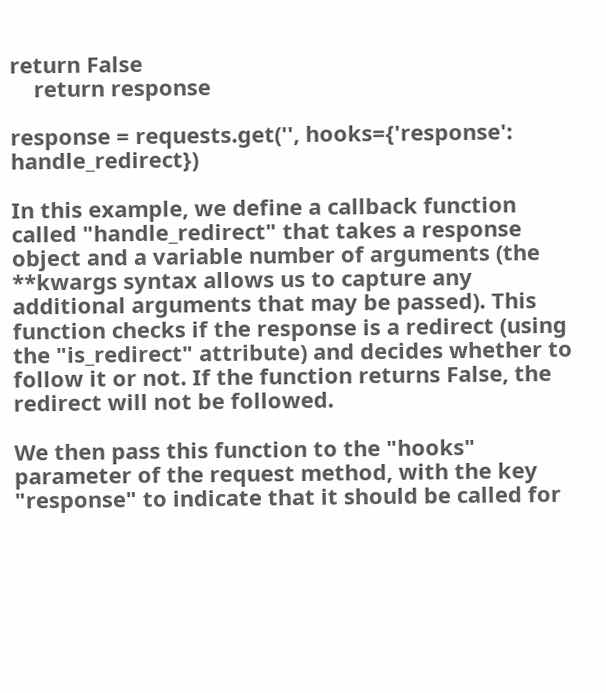return False
    return response

response = requests.get('', hooks={'response': handle_redirect})

In this example, we define a callback function called "handle_redirect" that takes a response object and a variable number of arguments (the **kwargs syntax allows us to capture any additional arguments that may be passed). This function checks if the response is a redirect (using the "is_redirect" attribute) and decides whether to follow it or not. If the function returns False, the redirect will not be followed.

We then pass this function to the "hooks" parameter of the request method, with the key "response" to indicate that it should be called for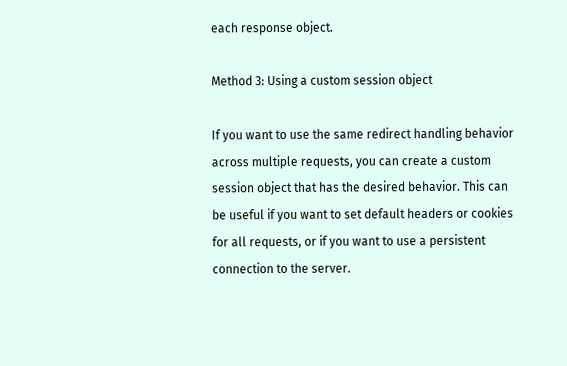each response object.

Method 3: Using a custom session object

If you want to use the same redirect handling behavior across multiple requests, you can create a custom session object that has the desired behavior. This can be useful if you want to set default headers or cookies for all requests, or if you want to use a persistent connection to the server.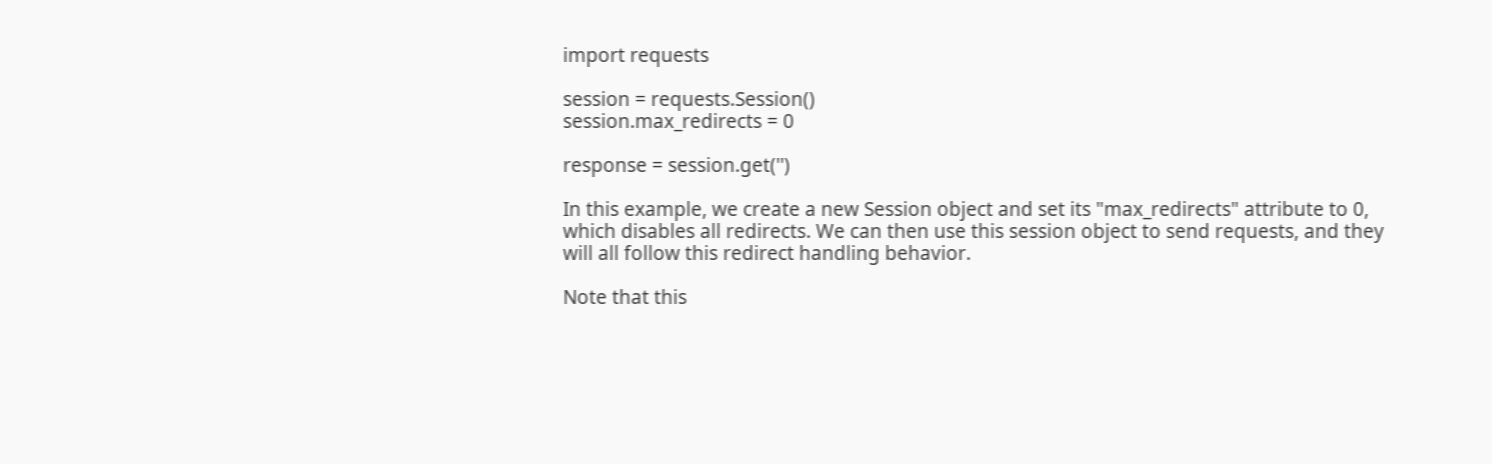import requests

session = requests.Session()
session.max_redirects = 0

response = session.get('')

In this example, we create a new Session object and set its "max_redirects" attribute to 0, which disables all redirects. We can then use this session object to send requests, and they will all follow this redirect handling behavior.

Note that this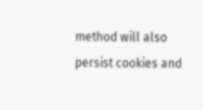method will also persist cookies and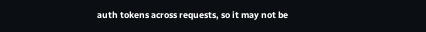auth tokens across requests, so it may not be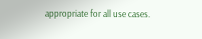appropriate for all use cases.